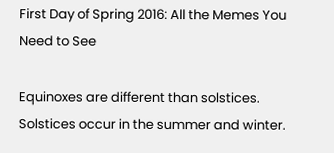First Day of Spring 2016: All the Memes You Need to See

Equinoxes are different than solstices. Solstices occur in the summer and winter.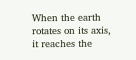When the earth rotates on its axis, it reaches the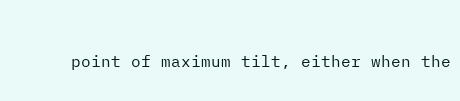point of maximum tilt, either when the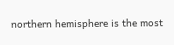northern hemisphere is the most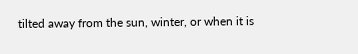tilted away from the sun, winter, or when it is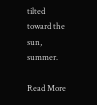tilted toward the sun, summer.

Read More